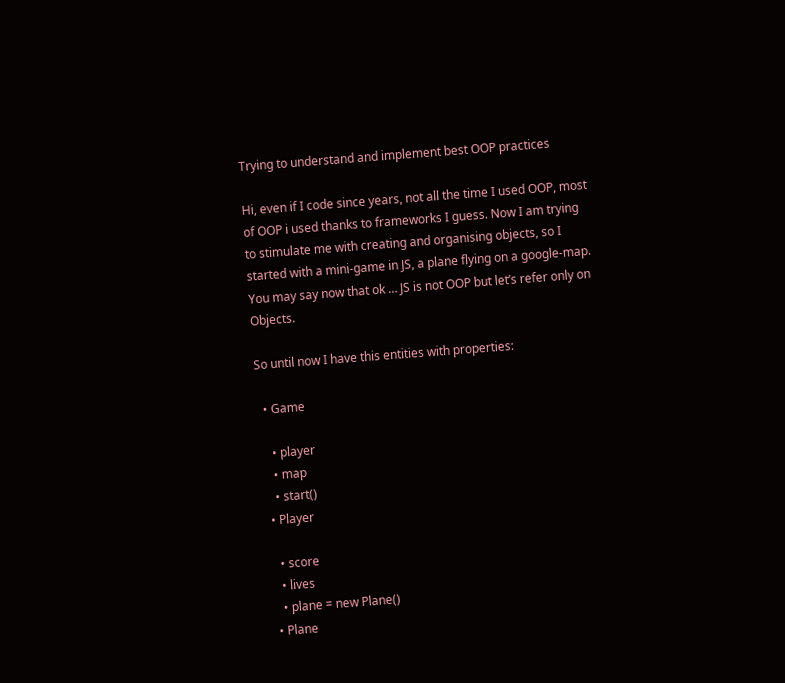Trying to understand and implement best OOP practices

Hi, even if I code since years, not all the time I used OOP, most of OOP i used thanks to frameworks I guess. Now I am trying to stimulate me with creating and organising objects, so I started with a mini-game in JS, a plane flying on a google-map. You may say now that ok … JS is not OOP but let’s refer only on Objects.

So until now I have this entities with properties:

  • Game

    • player
    • map
    • start()
  • Player

    • score
    • lives
    • plane = new Plane()
  • Plane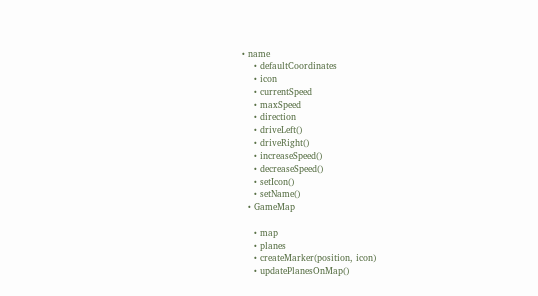• name
    • defaultCoordinates
    • icon
    • currentSpeed
    • maxSpeed
    • direction
    • driveLeft()
    • driveRight()
    • increaseSpeed()
    • decreaseSpeed()
    • setIcon()
    • setName()
  • GameMap

    • map
    • planes
    • createMarker(position, icon)
    • updatePlanesOnMap()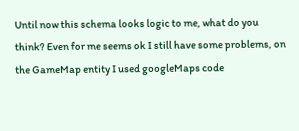Until now this schema looks logic to me, what do you think? Even for me seems ok I still have some problems, on the GameMap entity I used googleMaps code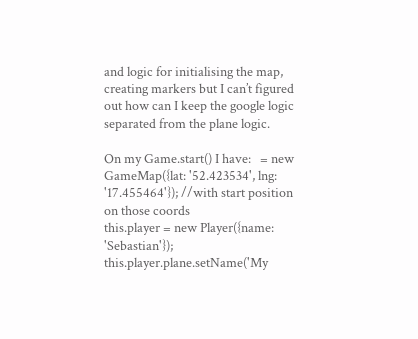and logic for initialising the map, creating markers but I can’t figured out how can I keep the google logic separated from the plane logic.

On my Game.start() I have:   = new GameMap({lat: '52.423534', lng: '17.455464'}); //with start position on those coords
this.player = new Player({name: 'Sebastian'});
this.player.plane.setName('My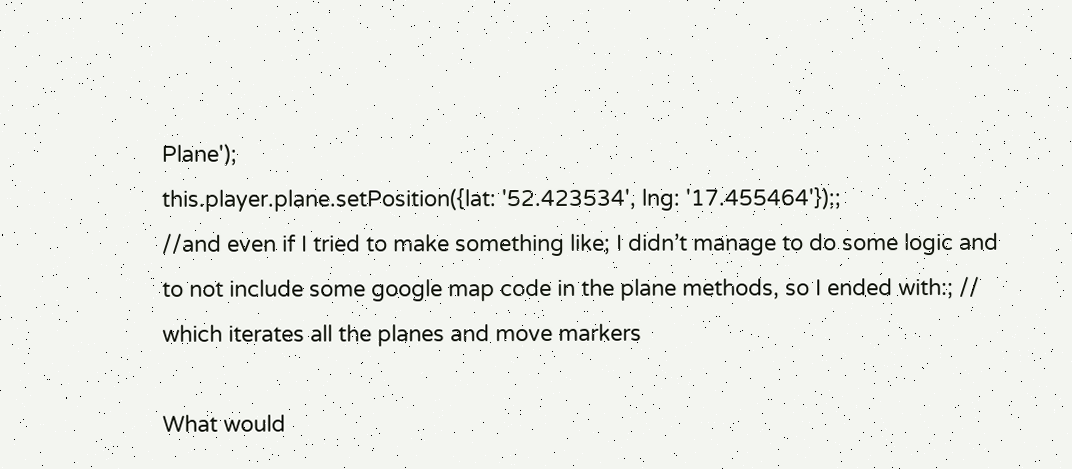Plane');
this.player.plane.setPosition({lat: '52.423534', lng: '17.455464'});;
//and even if I tried to make something like; I didn’t manage to do some logic and to not include some google map code in the plane methods, so I ended with:; // which iterates all the planes and move markers

What would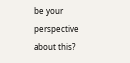be your perspective about this?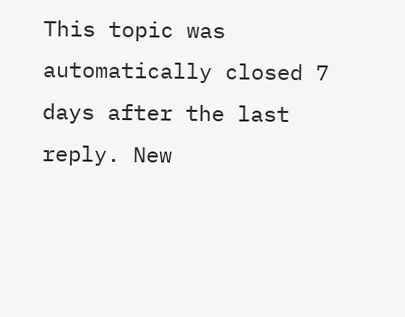This topic was automatically closed 7 days after the last reply. New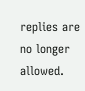replies are no longer allowed.